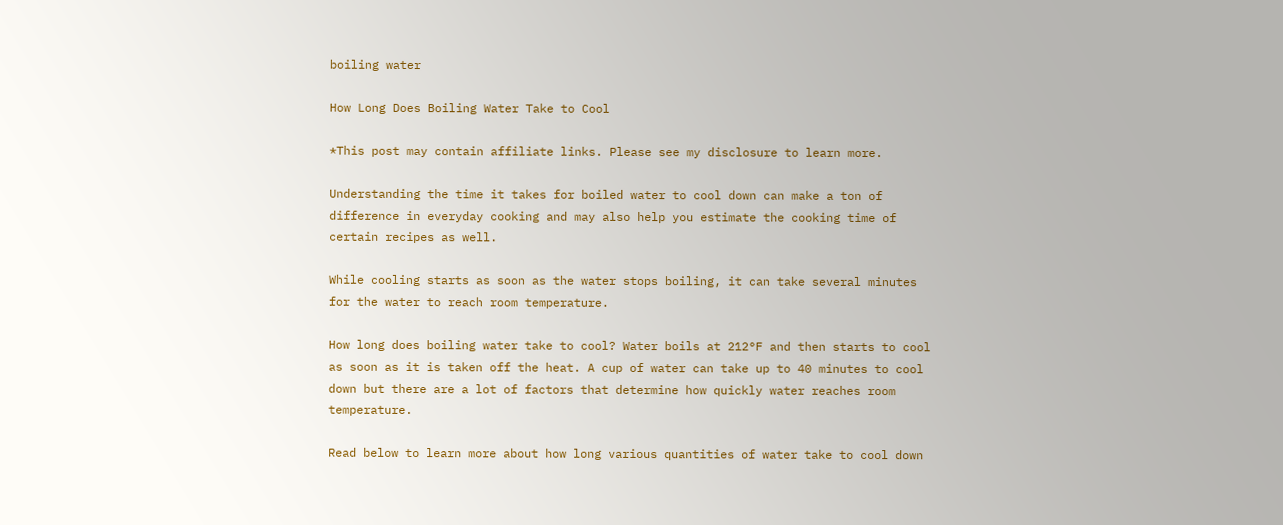boiling water

How Long Does Boiling Water Take to Cool

*This post may contain affiliate links. Please see my disclosure to learn more.

Understanding the time it takes for boiled water to cool down can make a ton of difference in everyday cooking and may also help you estimate the cooking time of certain recipes as well.

While cooling starts as soon as the water stops boiling, it can take several minutes for the water to reach room temperature.

How long does boiling water take to cool? Water boils at 212°F and then starts to cool as soon as it is taken off the heat. A cup of water can take up to 40 minutes to cool down but there are a lot of factors that determine how quickly water reaches room temperature.

Read below to learn more about how long various quantities of water take to cool down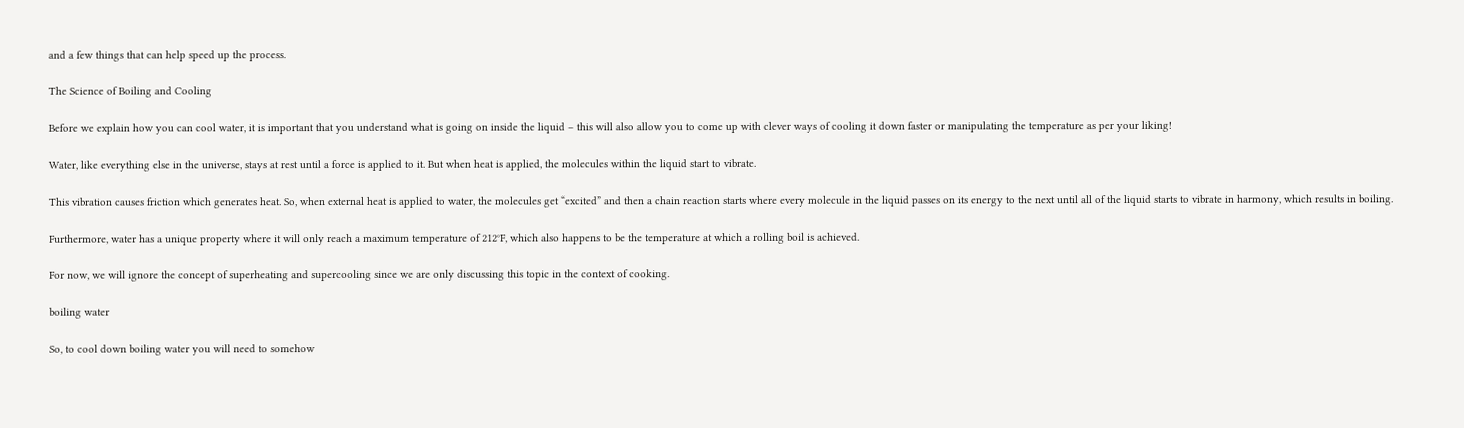and a few things that can help speed up the process.

The Science of Boiling and Cooling

Before we explain how you can cool water, it is important that you understand what is going on inside the liquid – this will also allow you to come up with clever ways of cooling it down faster or manipulating the temperature as per your liking!

Water, like everything else in the universe, stays at rest until a force is applied to it. But when heat is applied, the molecules within the liquid start to vibrate.

This vibration causes friction which generates heat. So, when external heat is applied to water, the molecules get “excited” and then a chain reaction starts where every molecule in the liquid passes on its energy to the next until all of the liquid starts to vibrate in harmony, which results in boiling.

Furthermore, water has a unique property where it will only reach a maximum temperature of 212°F, which also happens to be the temperature at which a rolling boil is achieved.

For now, we will ignore the concept of superheating and supercooling since we are only discussing this topic in the context of cooking.

boiling water

So, to cool down boiling water you will need to somehow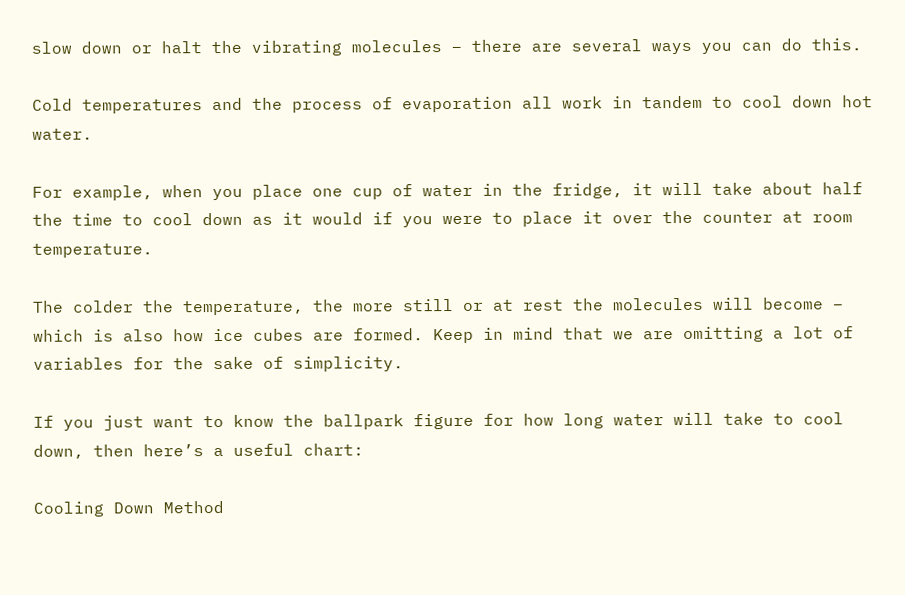slow down or halt the vibrating molecules – there are several ways you can do this.

Cold temperatures and the process of evaporation all work in tandem to cool down hot water.

For example, when you place one cup of water in the fridge, it will take about half the time to cool down as it would if you were to place it over the counter at room temperature.

The colder the temperature, the more still or at rest the molecules will become – which is also how ice cubes are formed. Keep in mind that we are omitting a lot of variables for the sake of simplicity.

If you just want to know the ballpark figure for how long water will take to cool down, then here’s a useful chart:

Cooling Down Method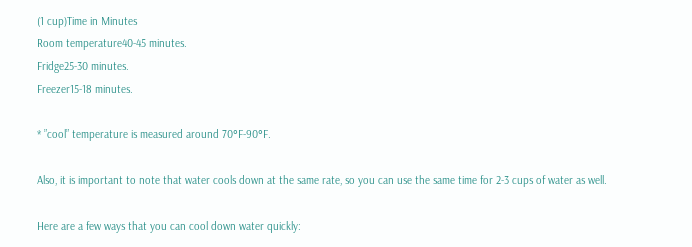(1 cup)Time in Minutes
Room temperature40-45 minutes.
Fridge25-30 minutes.
Freezer15-18 minutes.

* ”cool” temperature is measured around 70°F-90°F.

Also, it is important to note that water cools down at the same rate, so you can use the same time for 2-3 cups of water as well.

Here are a few ways that you can cool down water quickly: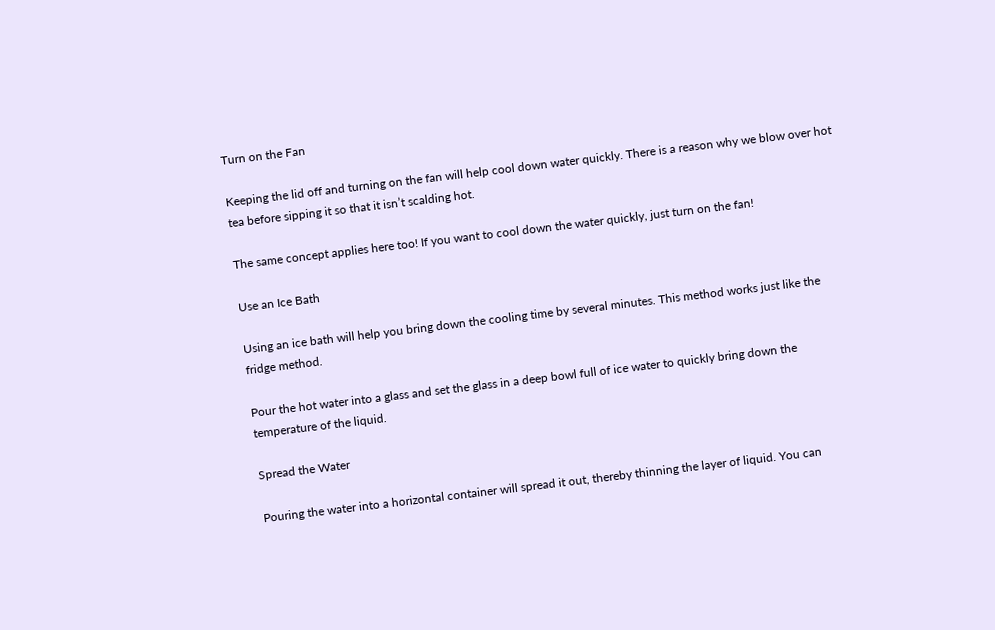Turn on the Fan

Keeping the lid off and turning on the fan will help cool down water quickly. There is a reason why we blow over hot tea before sipping it so that it isn’t scalding hot.

The same concept applies here too! If you want to cool down the water quickly, just turn on the fan!

Use an Ice Bath

Using an ice bath will help you bring down the cooling time by several minutes. This method works just like the fridge method.

Pour the hot water into a glass and set the glass in a deep bowl full of ice water to quickly bring down the temperature of the liquid.

Spread the Water

Pouring the water into a horizontal container will spread it out, thereby thinning the layer of liquid. You can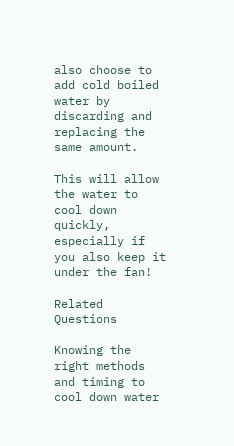also choose to add cold boiled water by discarding and replacing the same amount.

This will allow the water to cool down quickly, especially if you also keep it under the fan!

Related Questions

Knowing the right methods and timing to cool down water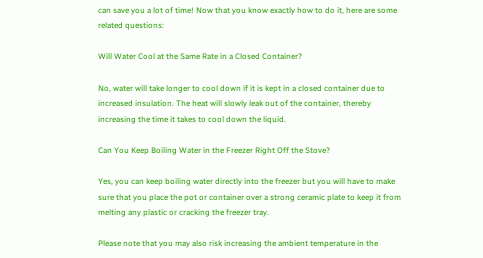can save you a lot of time! Now that you know exactly how to do it, here are some related questions:

Will Water Cool at the Same Rate in a Closed Container?

No, water will take longer to cool down if it is kept in a closed container due to increased insulation. The heat will slowly leak out of the container, thereby increasing the time it takes to cool down the liquid.

Can You Keep Boiling Water in the Freezer Right Off the Stove?

Yes, you can keep boiling water directly into the freezer but you will have to make sure that you place the pot or container over a strong ceramic plate to keep it from melting any plastic or cracking the freezer tray.

Please note that you may also risk increasing the ambient temperature in the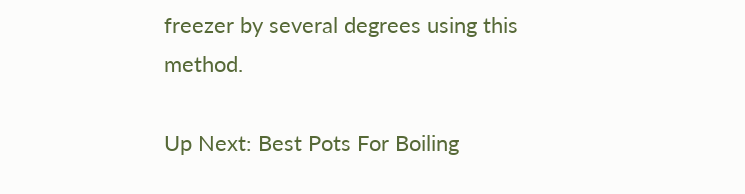freezer by several degrees using this method.

Up Next: Best Pots For Boiling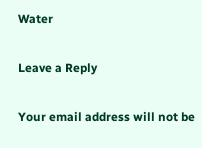Water

Leave a Reply

Your email address will not be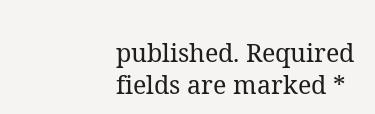published. Required fields are marked *